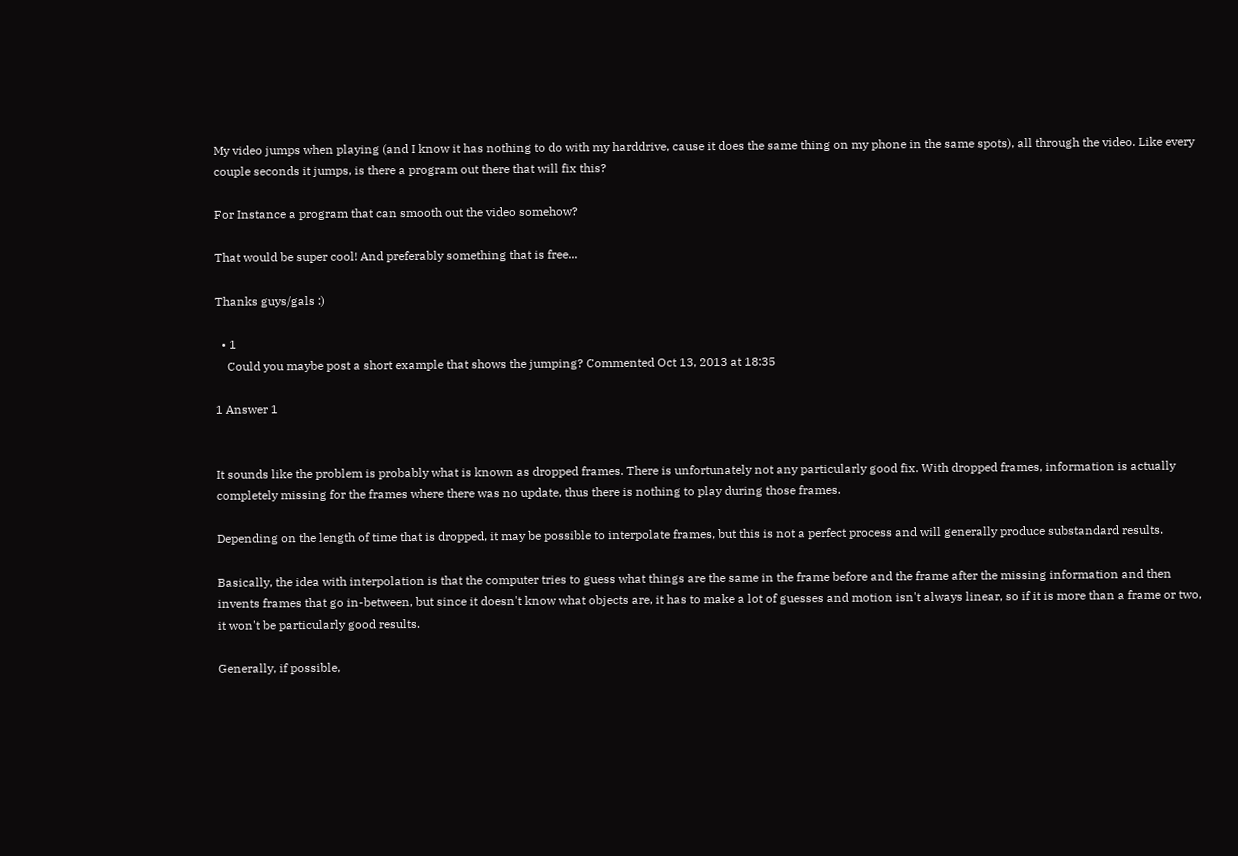My video jumps when playing (and I know it has nothing to do with my harddrive, cause it does the same thing on my phone in the same spots), all through the video. Like every couple seconds it jumps, is there a program out there that will fix this?

For Instance a program that can smooth out the video somehow?

That would be super cool! And preferably something that is free...

Thanks guys/gals :)

  • 1
    Could you maybe post a short example that shows the jumping? Commented Oct 13, 2013 at 18:35

1 Answer 1


It sounds like the problem is probably what is known as dropped frames. There is unfortunately not any particularly good fix. With dropped frames, information is actually completely missing for the frames where there was no update, thus there is nothing to play during those frames.

Depending on the length of time that is dropped, it may be possible to interpolate frames, but this is not a perfect process and will generally produce substandard results.

Basically, the idea with interpolation is that the computer tries to guess what things are the same in the frame before and the frame after the missing information and then invents frames that go in-between, but since it doesn't know what objects are, it has to make a lot of guesses and motion isn't always linear, so if it is more than a frame or two, it won't be particularly good results.

Generally, if possible,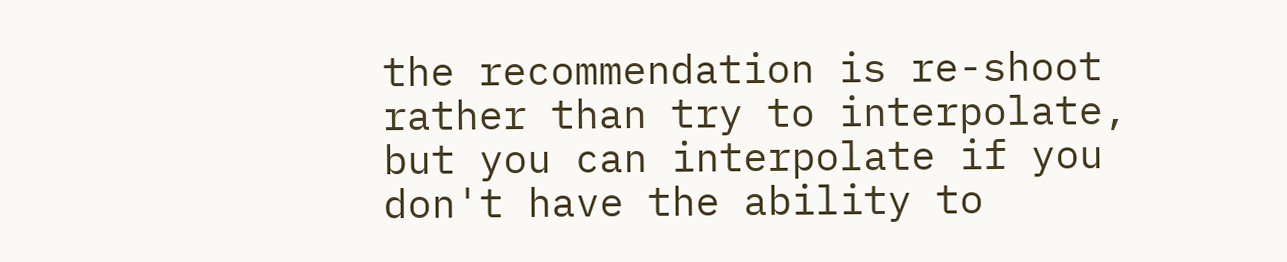the recommendation is re-shoot rather than try to interpolate, but you can interpolate if you don't have the ability to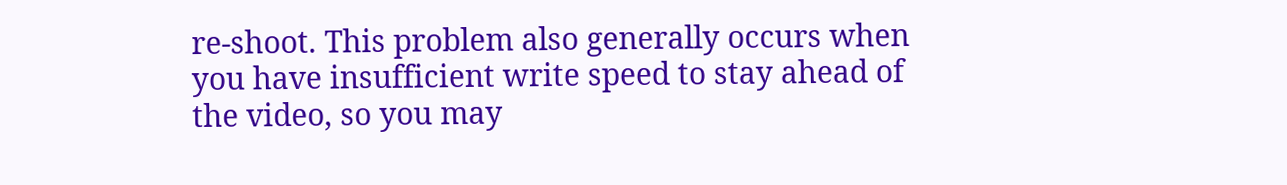re-shoot. This problem also generally occurs when you have insufficient write speed to stay ahead of the video, so you may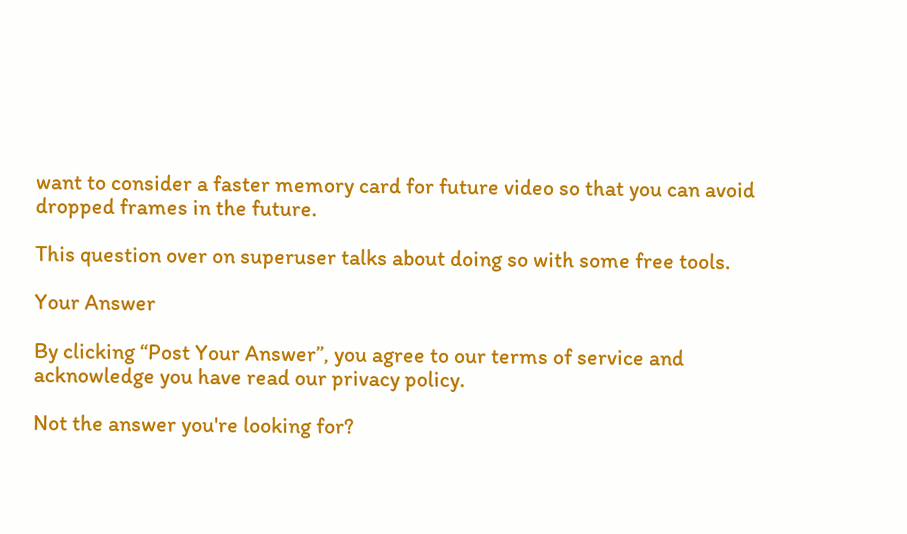want to consider a faster memory card for future video so that you can avoid dropped frames in the future.

This question over on superuser talks about doing so with some free tools.

Your Answer

By clicking “Post Your Answer”, you agree to our terms of service and acknowledge you have read our privacy policy.

Not the answer you're looking for?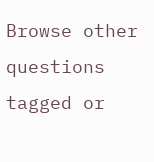Browse other questions tagged or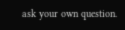ask your own question.